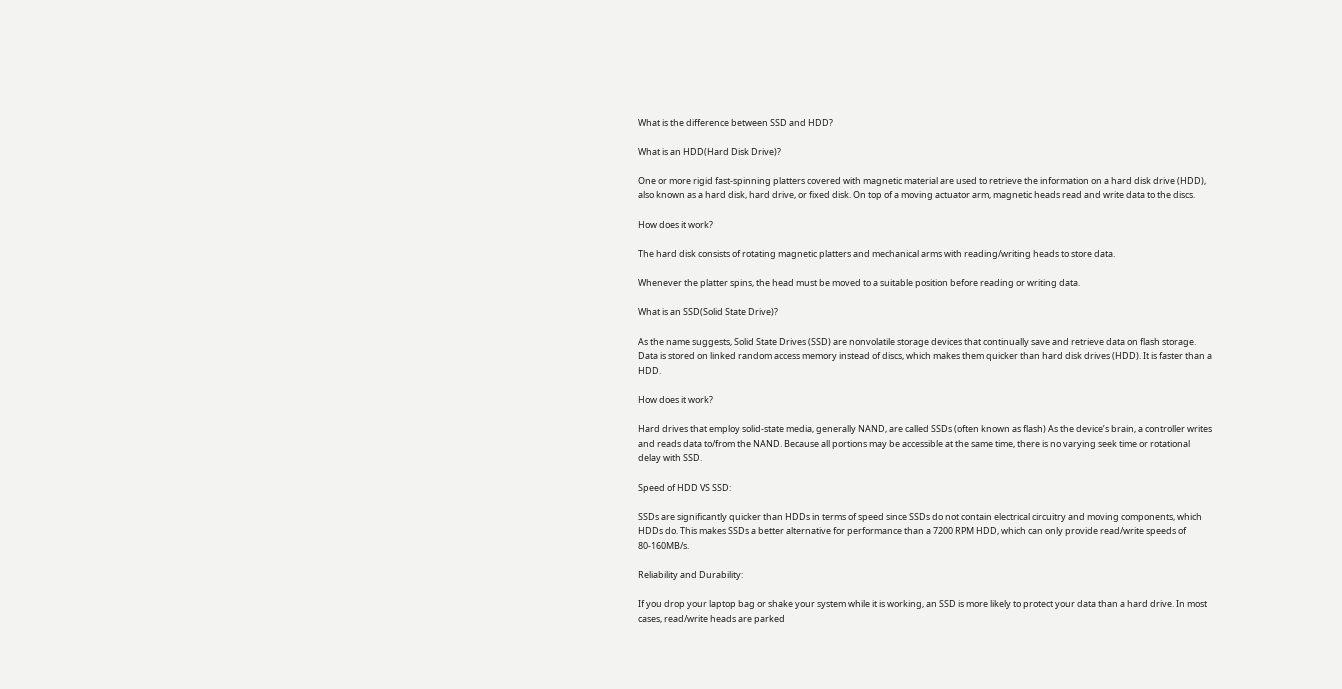What is the difference between SSD and HDD?

What is an HDD(Hard Disk Drive)?

One or more rigid fast-spinning platters covered with magnetic material are used to retrieve the information on a hard disk drive (HDD), also known as a hard disk, hard drive, or fixed disk. On top of a moving actuator arm, magnetic heads read and write data to the discs.

How does it work?

The hard disk consists of rotating magnetic platters and mechanical arms with reading/writing heads to store data.

Whenever the platter spins, the head must be moved to a suitable position before reading or writing data.

What is an SSD(Solid State Drive)?

As the name suggests, Solid State Drives (SSD) are nonvolatile storage devices that continually save and retrieve data on flash storage. Data is stored on linked random access memory instead of discs, which makes them quicker than hard disk drives (HDD). It is faster than a HDD.

How does it work?

Hard drives that employ solid-state media, generally NAND, are called SSDs (often known as flash) As the device’s brain, a controller writes and reads data to/from the NAND. Because all portions may be accessible at the same time, there is no varying seek time or rotational delay with SSD.

Speed of HDD VS SSD:

SSDs are significantly quicker than HDDs in terms of speed since SSDs do not contain electrical circuitry and moving components, which HDDs do. This makes SSDs a better alternative for performance than a 7200 RPM HDD, which can only provide read/write speeds of 80-160MB/s.

Reliability and Durability:

If you drop your laptop bag or shake your system while it is working, an SSD is more likely to protect your data than a hard drive. In most cases, read/write heads are parked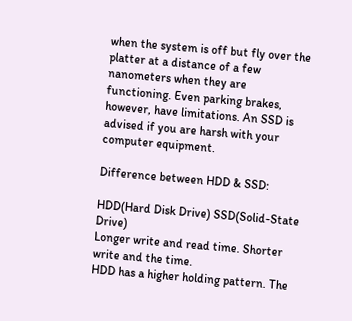when the system is off but fly over the platter at a distance of a few nanometers when they are functioning. Even parking brakes, however, have limitations. An SSD is advised if you are harsh with your computer equipment.

Difference between HDD & SSD:

HDD(Hard Disk Drive) SSD(Solid-State Drive)
Longer write and read time. Shorter write and the time.
HDD has a higher holding pattern. The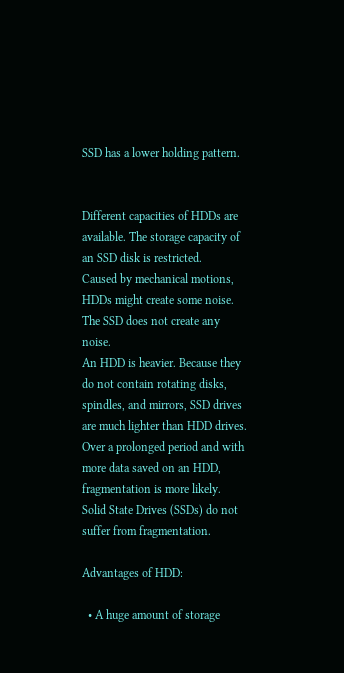SSD has a lower holding pattern.


Different capacities of HDDs are available. The storage capacity of an SSD disk is restricted.
Caused by mechanical motions, HDDs might create some noise. The SSD does not create any noise.
An HDD is heavier. Because they do not contain rotating disks, spindles, and mirrors, SSD drives are much lighter than HDD drives.
Over a prolonged period and with more data saved on an HDD, fragmentation is more likely. Solid State Drives (SSDs) do not suffer from fragmentation.

Advantages of HDD:

  • A huge amount of storage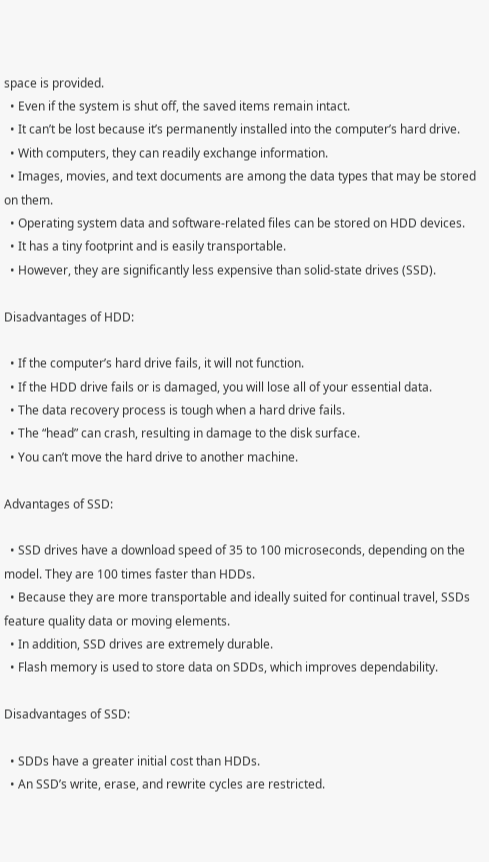space is provided.
  • Even if the system is shut off, the saved items remain intact.
  • It can’t be lost because it’s permanently installed into the computer’s hard drive.
  • With computers, they can readily exchange information.
  • Images, movies, and text documents are among the data types that may be stored on them.
  • Operating system data and software-related files can be stored on HDD devices.
  • It has a tiny footprint and is easily transportable.
  • However, they are significantly less expensive than solid-state drives (SSD).

Disadvantages of HDD:

  • If the computer’s hard drive fails, it will not function.
  • If the HDD drive fails or is damaged, you will lose all of your essential data.
  • The data recovery process is tough when a hard drive fails.
  • The “head” can crash, resulting in damage to the disk surface.
  • You can’t move the hard drive to another machine.

Advantages of SSD:

  • SSD drives have a download speed of 35 to 100 microseconds, depending on the model. They are 100 times faster than HDDs.
  • Because they are more transportable and ideally suited for continual travel, SSDs feature quality data or moving elements.
  • In addition, SSD drives are extremely durable.
  • Flash memory is used to store data on SDDs, which improves dependability.

Disadvantages of SSD:

  • SDDs have a greater initial cost than HDDs.
  • An SSD’s write, erase, and rewrite cycles are restricted.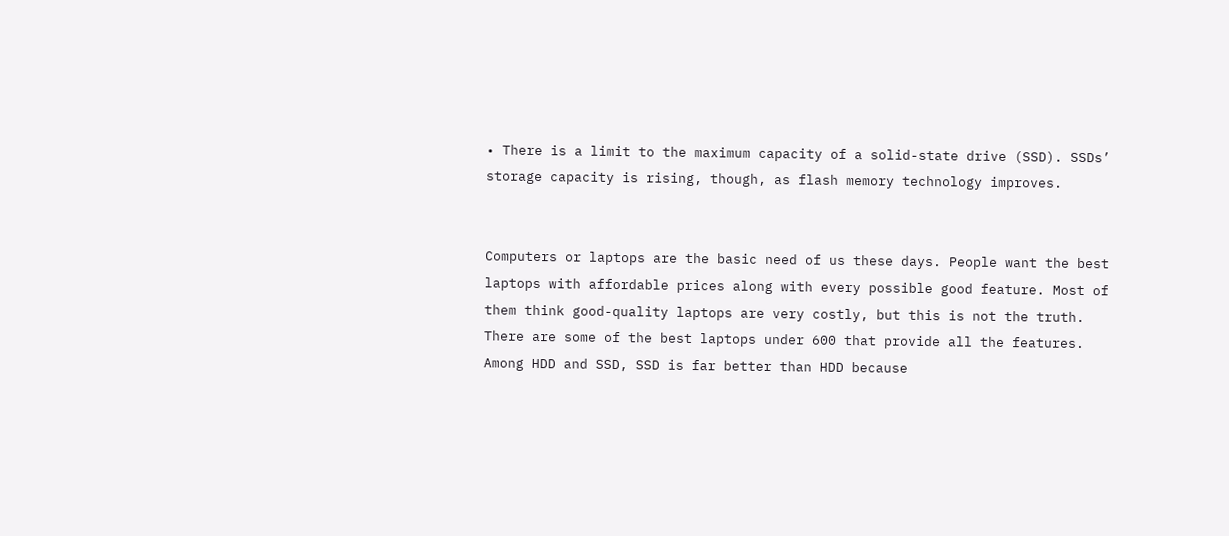• There is a limit to the maximum capacity of a solid-state drive (SSD). SSDs’ storage capacity is rising, though, as flash memory technology improves.


Computers or laptops are the basic need of us these days. People want the best laptops with affordable prices along with every possible good feature. Most of them think good-quality laptops are very costly, but this is not the truth. There are some of the best laptops under 600 that provide all the features. Among HDD and SSD, SSD is far better than HDD because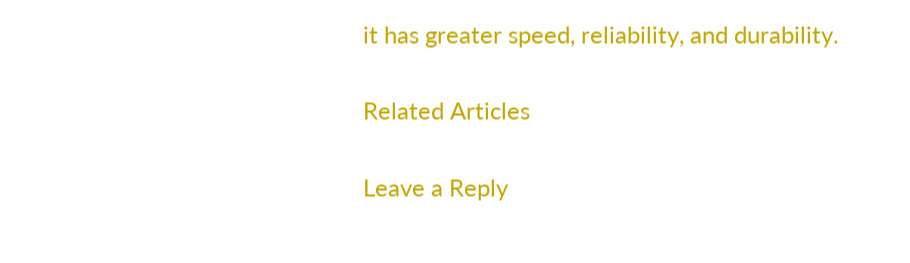it has greater speed, reliability, and durability.

Related Articles

Leave a Reply